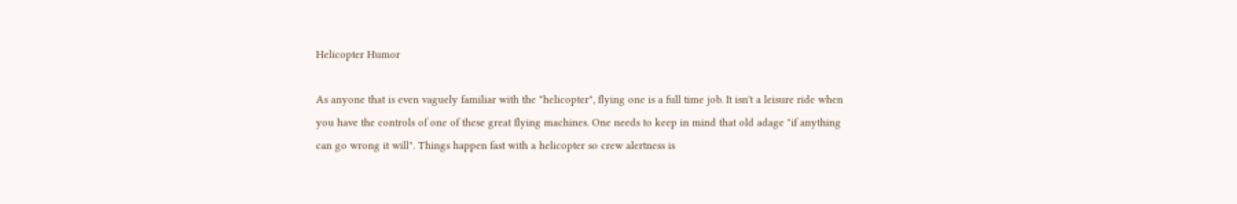Helicopter Humor

As anyone that is even vaguely familiar with the "helicopter", flying one is a full time job. It isn't a leisure ride when you have the controls of one of these great flying machines. One needs to keep in mind that old adage "if anything can go wrong it will". Things happen fast with a helicopter so crew alertness is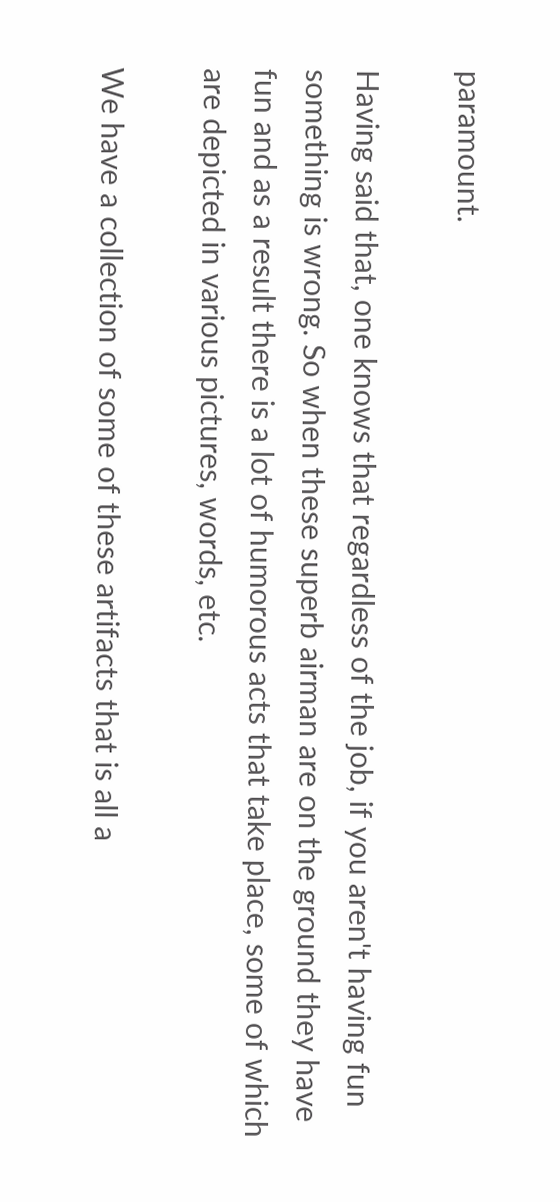paramount.

Having said that, one knows that regardless of the job, if you aren't having fun something is wrong. So when these superb airman are on the ground they have fun and as a result there is a lot of humorous acts that take place, some of which are depicted in various pictures, words, etc.

We have a collection of some of these artifacts that is all a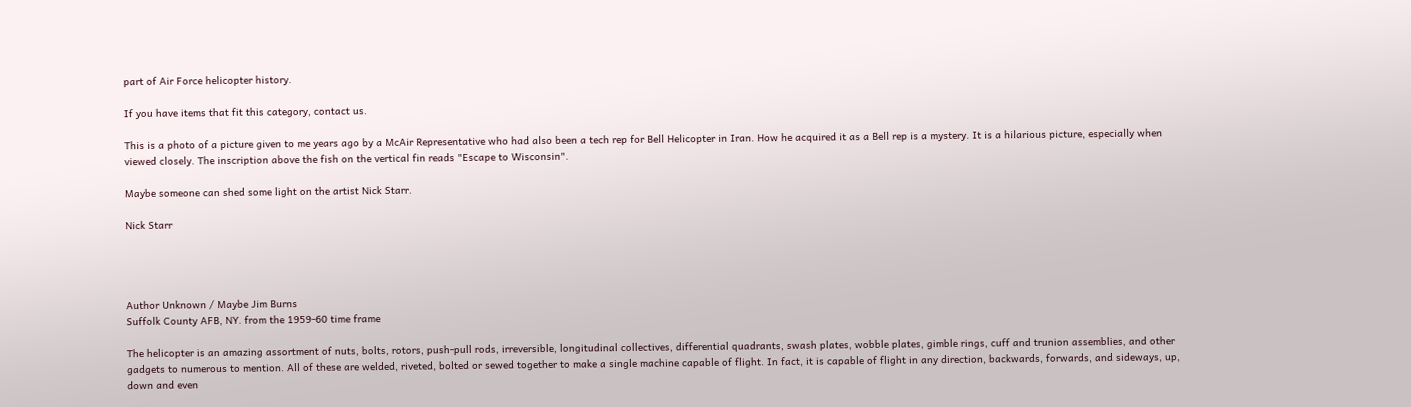part of Air Force helicopter history.

If you have items that fit this category, contact us.

This is a photo of a picture given to me years ago by a McAir Representative who had also been a tech rep for Bell Helicopter in Iran. How he acquired it as a Bell rep is a mystery. It is a hilarious picture, especially when viewed closely. The inscription above the fish on the vertical fin reads "Escape to Wisconsin".

Maybe someone can shed some light on the artist Nick Starr.

Nick Starr




Author Unknown / Maybe Jim Burns
Suffolk County AFB, NY. from the 1959-60 time frame

The helicopter is an amazing assortment of nuts, bolts, rotors, push-pull rods, irreversible, longitudinal collectives, differential quadrants, swash plates, wobble plates, gimble rings, cuff and trunion assemblies, and other gadgets to numerous to mention. All of these are welded, riveted, bolted or sewed together to make a single machine capable of flight. In fact, it is capable of flight in any direction, backwards, forwards, and sideways, up, down and even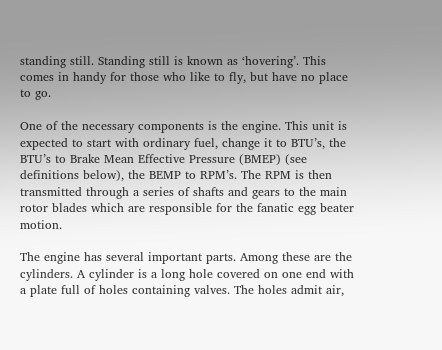standing still. Standing still is known as ‘hovering’. This comes in handy for those who like to fly, but have no place to go.

One of the necessary components is the engine. This unit is expected to start with ordinary fuel, change it to BTU’s, the BTU’s to Brake Mean Effective Pressure (BMEP) (see definitions below), the BEMP to RPM’s. The RPM is then transmitted through a series of shafts and gears to the main rotor blades which are responsible for the fanatic egg beater motion.

The engine has several important parts. Among these are the cylinders. A cylinder is a long hole covered on one end with a plate full of holes containing valves. The holes admit air,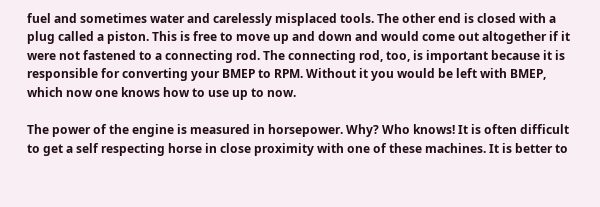fuel and sometimes water and carelessly misplaced tools. The other end is closed with a plug called a piston. This is free to move up and down and would come out altogether if it were not fastened to a connecting rod. The connecting rod, too, is important because it is responsible for converting your BMEP to RPM. Without it you would be left with BMEP, which now one knows how to use up to now.

The power of the engine is measured in horsepower. Why? Who knows! It is often difficult to get a self respecting horse in close proximity with one of these machines. It is better to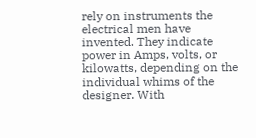rely on instruments the electrical men have invented. They indicate power in Amps, volts, or kilowatts, depending on the individual whims of the designer. With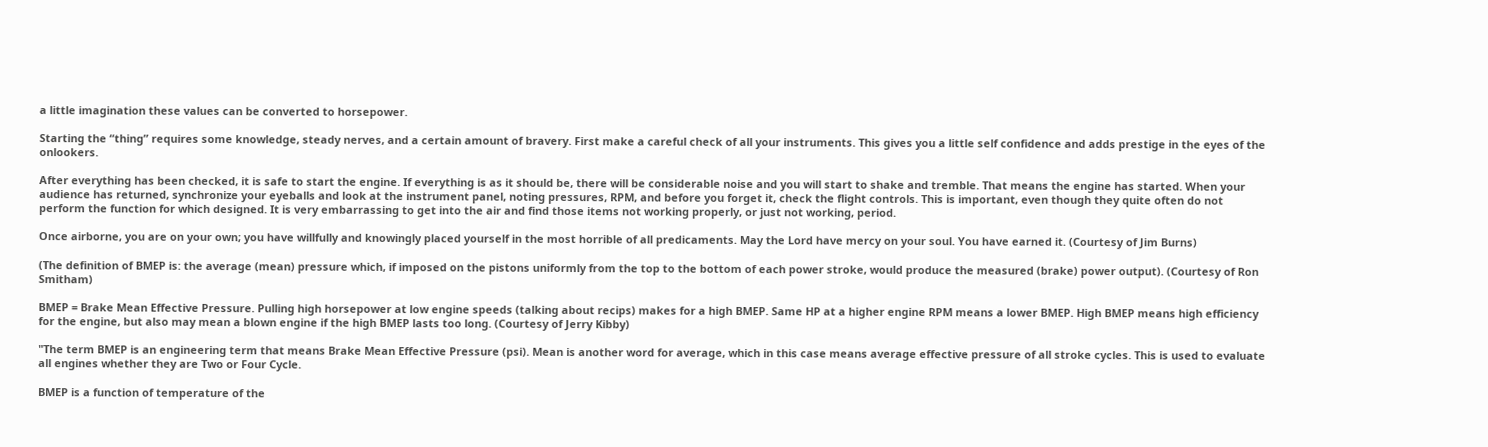a little imagination these values can be converted to horsepower.

Starting the “thing” requires some knowledge, steady nerves, and a certain amount of bravery. First make a careful check of all your instruments. This gives you a little self confidence and adds prestige in the eyes of the onlookers.

After everything has been checked, it is safe to start the engine. If everything is as it should be, there will be considerable noise and you will start to shake and tremble. That means the engine has started. When your audience has returned, synchronize your eyeballs and look at the instrument panel, noting pressures, RPM, and before you forget it, check the flight controls. This is important, even though they quite often do not perform the function for which designed. It is very embarrassing to get into the air and find those items not working properly, or just not working, period.

Once airborne, you are on your own; you have willfully and knowingly placed yourself in the most horrible of all predicaments. May the Lord have mercy on your soul. You have earned it. (Courtesy of Jim Burns)

(The definition of BMEP is: the average (mean) pressure which, if imposed on the pistons uniformly from the top to the bottom of each power stroke, would produce the measured (brake) power output). (Courtesy of Ron Smitham)

BMEP = Brake Mean Effective Pressure. Pulling high horsepower at low engine speeds (talking about recips) makes for a high BMEP. Same HP at a higher engine RPM means a lower BMEP. High BMEP means high efficiency for the engine, but also may mean a blown engine if the high BMEP lasts too long. (Courtesy of Jerry Kibby)

"The term BMEP is an engineering term that means Brake Mean Effective Pressure (psi). Mean is another word for average, which in this case means average effective pressure of all stroke cycles. This is used to evaluate all engines whether they are Two or Four Cycle.

BMEP is a function of temperature of the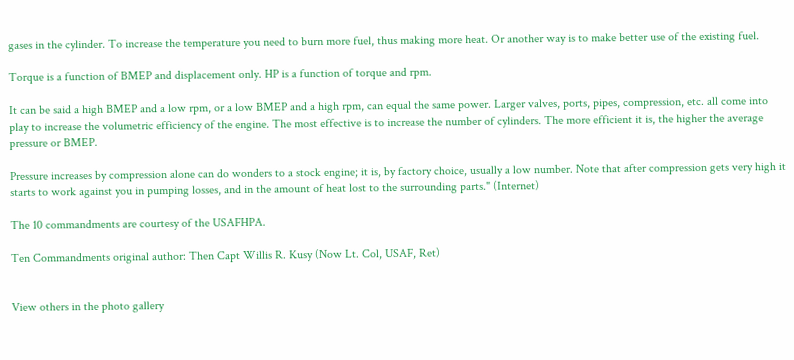gases in the cylinder. To increase the temperature you need to burn more fuel, thus making more heat. Or another way is to make better use of the existing fuel.

Torque is a function of BMEP and displacement only. HP is a function of torque and rpm.

It can be said a high BMEP and a low rpm, or a low BMEP and a high rpm, can equal the same power. Larger valves, ports, pipes, compression, etc. all come into play to increase the volumetric efficiency of the engine. The most effective is to increase the number of cylinders. The more efficient it is, the higher the average pressure or BMEP.

Pressure increases by compression alone can do wonders to a stock engine; it is, by factory choice, usually a low number. Note that after compression gets very high it starts to work against you in pumping losses, and in the amount of heat lost to the surrounding parts." (Internet)

The 10 commandments are courtesy of the USAFHPA.

Ten Commandments original author: Then Capt Willis R. Kusy (Now Lt. Col, USAF, Ret)


View others in the photo gallery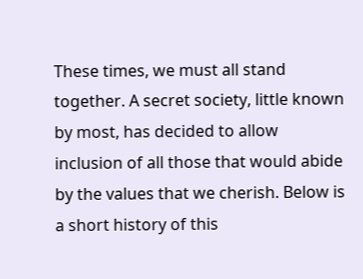These times, we must all stand together. A secret society, little known by most, has decided to allow inclusion of all those that would abide by the values that we cherish. Below is a short history of this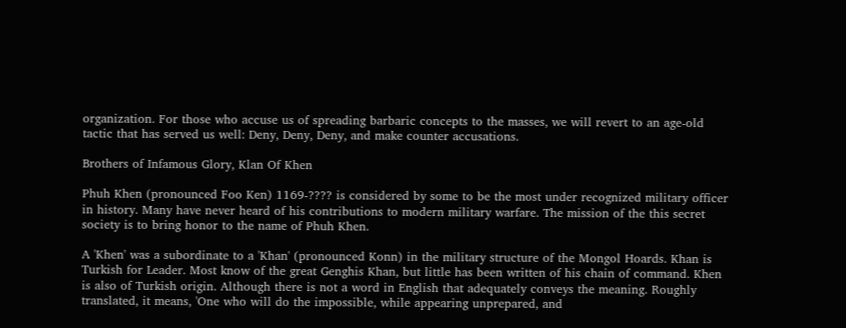organization. For those who accuse us of spreading barbaric concepts to the masses, we will revert to an age-old tactic that has served us well: Deny, Deny, Deny, and make counter accusations.

Brothers of Infamous Glory, Klan Of Khen

Phuh Khen (pronounced Foo Ken) 1169-???? is considered by some to be the most under recognized military officer in history. Many have never heard of his contributions to modern military warfare. The mission of the this secret society is to bring honor to the name of Phuh Khen.

A 'Khen' was a subordinate to a 'Khan' (pronounced Konn) in the military structure of the Mongol Hoards. Khan is Turkish for Leader. Most know of the great Genghis Khan, but little has been written of his chain of command. Khen is also of Turkish origin. Although there is not a word in English that adequately conveys the meaning. Roughly translated, it means, 'One who will do the impossible, while appearing unprepared, and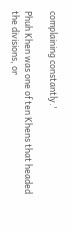complaining constantly.'

Phuh Khen was one of ten Khens that headed the divisions, or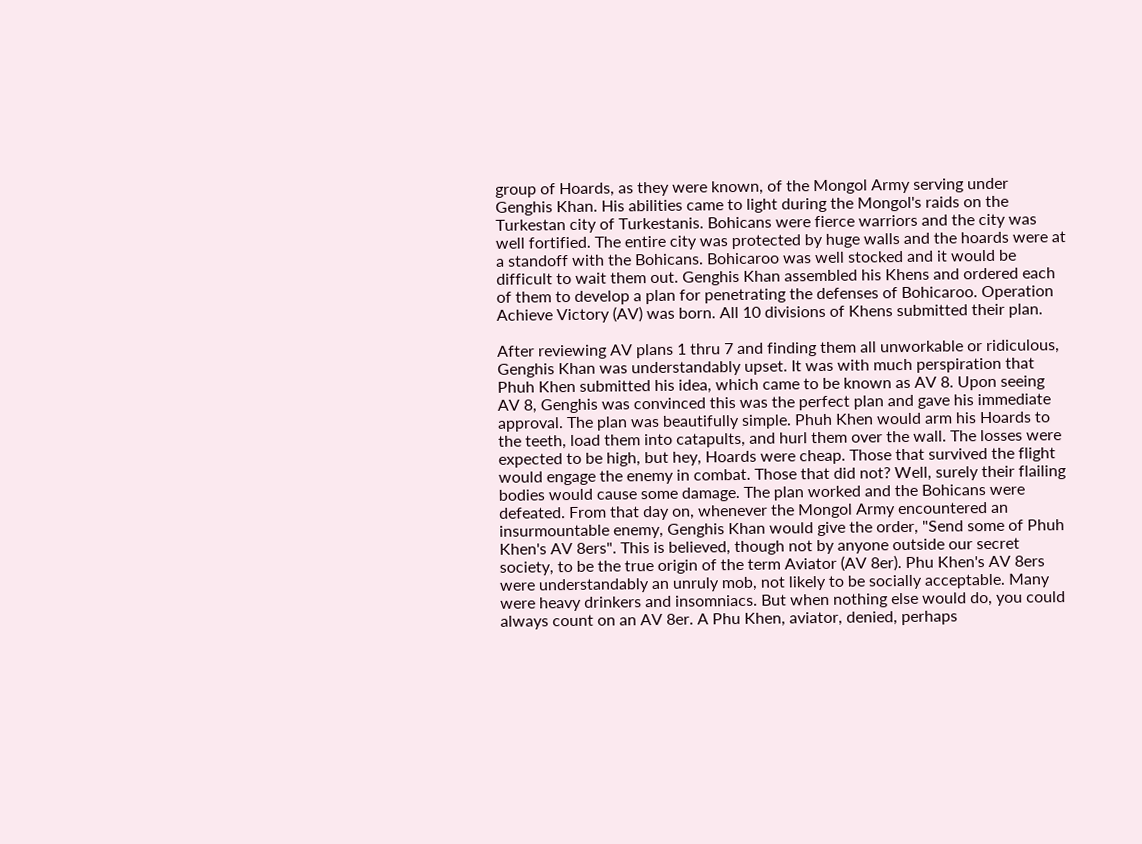group of Hoards, as they were known, of the Mongol Army serving under Genghis Khan. His abilities came to light during the Mongol's raids on the Turkestan city of Turkestanis. Bohicans were fierce warriors and the city was well fortified. The entire city was protected by huge walls and the hoards were at a standoff with the Bohicans. Bohicaroo was well stocked and it would be difficult to wait them out. Genghis Khan assembled his Khens and ordered each of them to develop a plan for penetrating the defenses of Bohicaroo. Operation Achieve Victory (AV) was born. All 10 divisions of Khens submitted their plan.

After reviewing AV plans 1 thru 7 and finding them all unworkable or ridiculous, Genghis Khan was understandably upset. It was with much perspiration that Phuh Khen submitted his idea, which came to be known as AV 8. Upon seeing AV 8, Genghis was convinced this was the perfect plan and gave his immediate approval. The plan was beautifully simple. Phuh Khen would arm his Hoards to the teeth, load them into catapults, and hurl them over the wall. The losses were expected to be high, but hey, Hoards were cheap. Those that survived the flight would engage the enemy in combat. Those that did not? Well, surely their flailing bodies would cause some damage. The plan worked and the Bohicans were defeated. From that day on, whenever the Mongol Army encountered an insurmountable enemy, Genghis Khan would give the order, "Send some of Phuh Khen's AV 8ers". This is believed, though not by anyone outside our secret society, to be the true origin of the term Aviator (AV 8er). Phu Khen's AV 8ers were understandably an unruly mob, not likely to be socially acceptable. Many were heavy drinkers and insomniacs. But when nothing else would do, you could always count on an AV 8er. A Phu Khen, aviator, denied, perhaps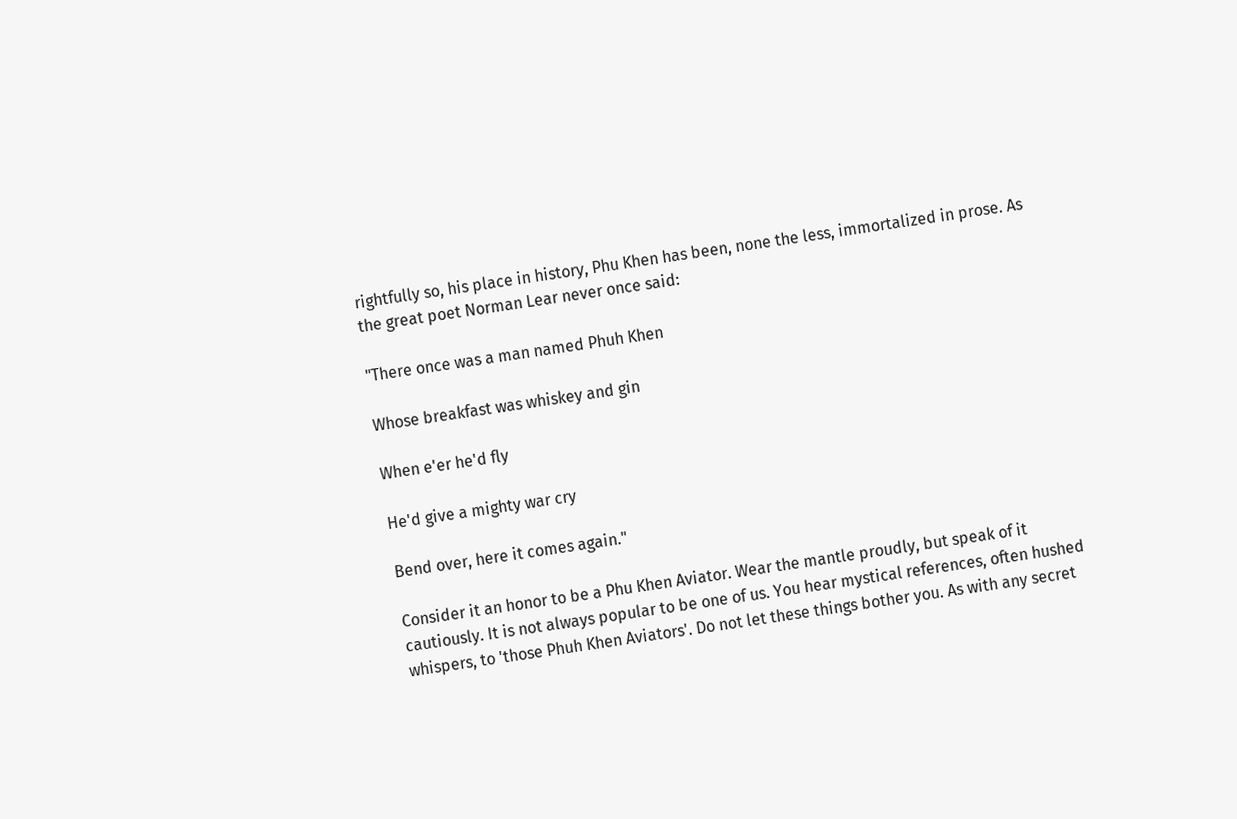rightfully so, his place in history, Phu Khen has been, none the less, immortalized in prose. As the great poet Norman Lear never once said:

"There once was a man named Phuh Khen

Whose breakfast was whiskey and gin

When e'er he'd fly

He'd give a mighty war cry

Bend over, here it comes again."

Consider it an honor to be a Phu Khen Aviator. Wear the mantle proudly, but speak of it cautiously. It is not always popular to be one of us. You hear mystical references, often hushed whispers, to 'those Phuh Khen Aviators'. Do not let these things bother you. As with any secret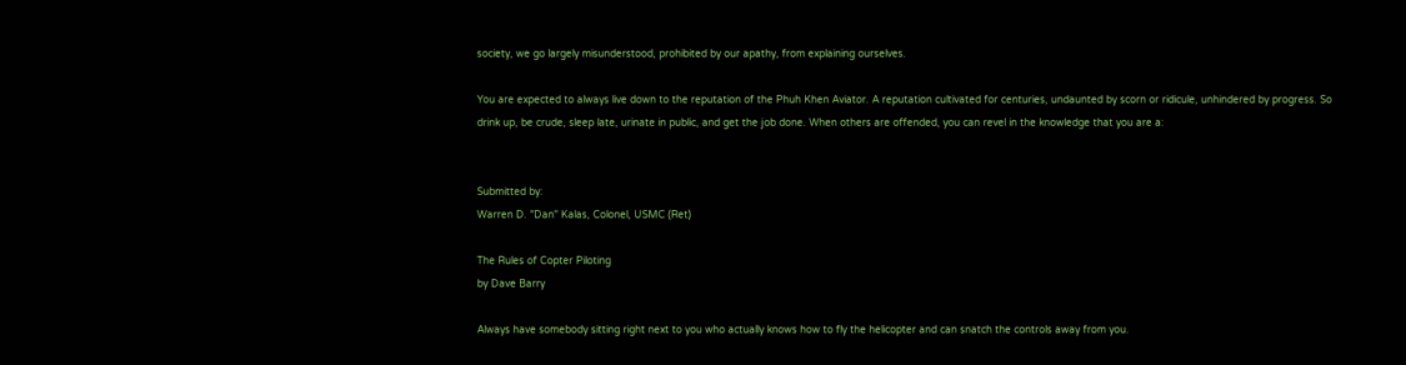society, we go largely misunderstood, prohibited by our apathy, from explaining ourselves.

You are expected to always live down to the reputation of the Phuh Khen Aviator. A reputation cultivated for centuries, undaunted by scorn or ridicule, unhindered by progress. So drink up, be crude, sleep late, urinate in public, and get the job done. When others are offended, you can revel in the knowledge that you are a:


Submitted by:
Warren D. "Dan" Kalas, Colonel, USMC (Ret)

The Rules of Copter Piloting
by Dave Barry

Always have somebody sitting right next to you who actually knows how to fly the helicopter and can snatch the controls away from you.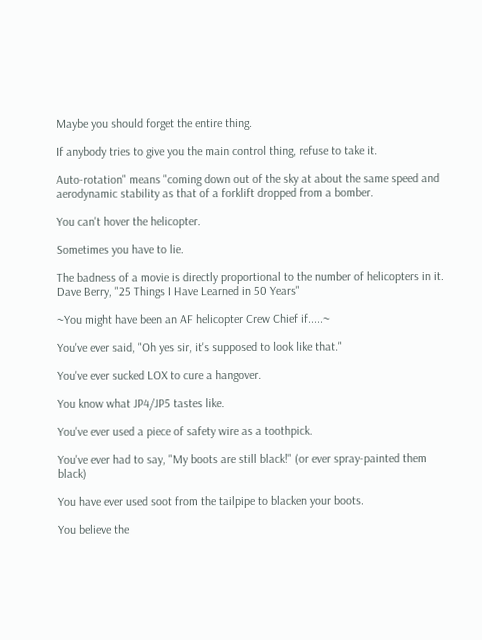Maybe you should forget the entire thing.

If anybody tries to give you the main control thing, refuse to take it.

Auto-rotation" means "coming down out of the sky at about the same speed and aerodynamic stability as that of a forklift dropped from a bomber.

You can't hover the helicopter.

Sometimes you have to lie.

The badness of a movie is directly proportional to the number of helicopters in it.
Dave Berry, "25 Things I Have Learned in 50 Years"

~You might have been an AF helicopter Crew Chief if.....~

You've ever said, "Oh yes sir, it's supposed to look like that."

You've ever sucked LOX to cure a hangover.

You know what JP4/JP5 tastes like.

You've ever used a piece of safety wire as a toothpick.

You've ever had to say, "My boots are still black!" (or ever spray-painted them black)

You have ever used soot from the tailpipe to blacken your boots.

You believe the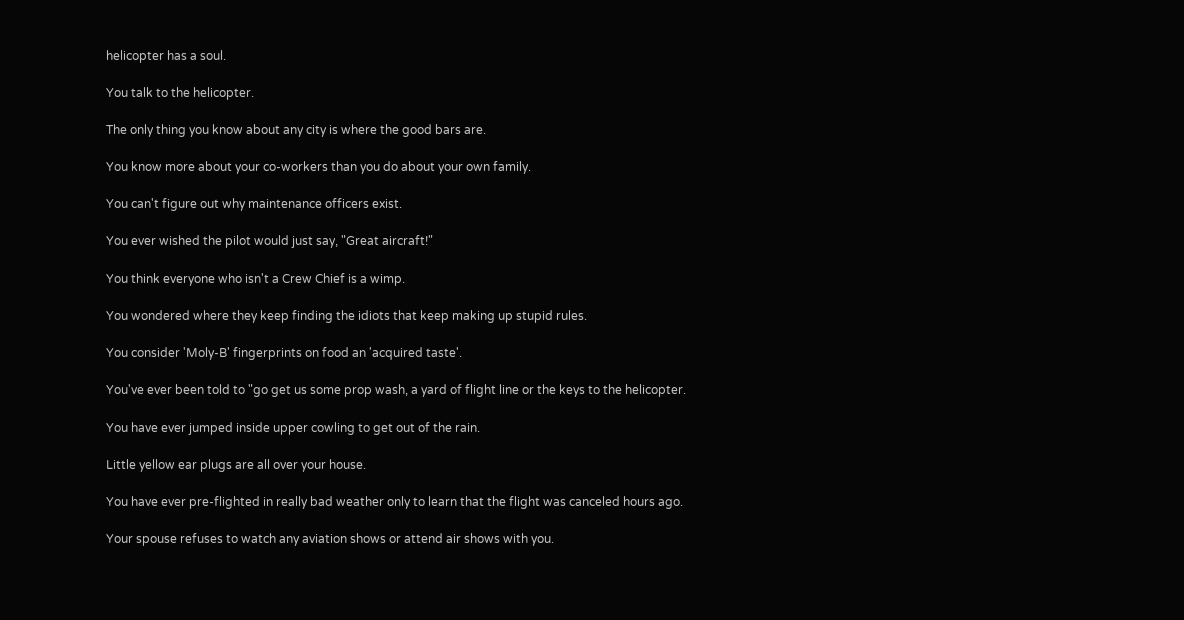helicopter has a soul.

You talk to the helicopter.

The only thing you know about any city is where the good bars are.

You know more about your co-workers than you do about your own family.

You can't figure out why maintenance officers exist.

You ever wished the pilot would just say, "Great aircraft!"

You think everyone who isn't a Crew Chief is a wimp.

You wondered where they keep finding the idiots that keep making up stupid rules.

You consider 'Moly-B' fingerprints on food an 'acquired taste'.

You've ever been told to "go get us some prop wash, a yard of flight line or the keys to the helicopter.

You have ever jumped inside upper cowling to get out of the rain.

Little yellow ear plugs are all over your house.

You have ever pre-flighted in really bad weather only to learn that the flight was canceled hours ago.

Your spouse refuses to watch any aviation shows or attend air shows with you.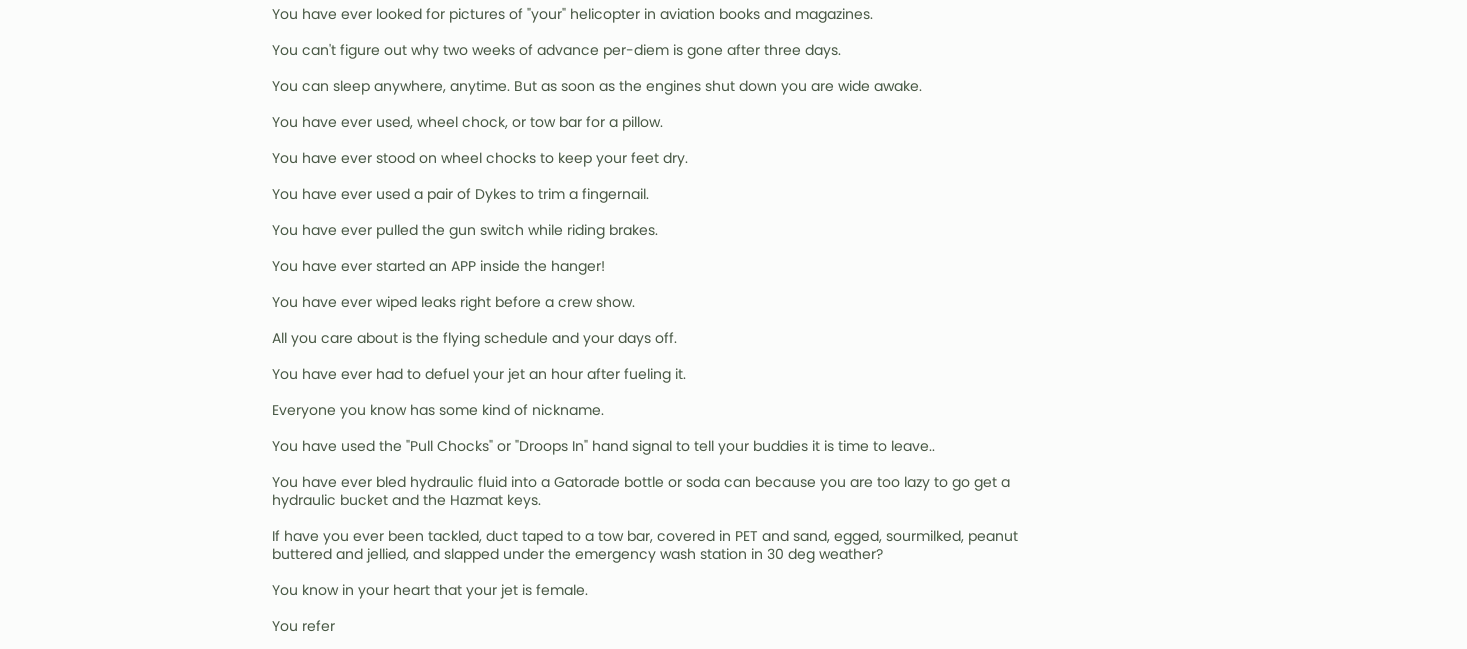You have ever looked for pictures of "your" helicopter in aviation books and magazines.

You can't figure out why two weeks of advance per-diem is gone after three days.

You can sleep anywhere, anytime. But as soon as the engines shut down you are wide awake.

You have ever used, wheel chock, or tow bar for a pillow.

You have ever stood on wheel chocks to keep your feet dry.

You have ever used a pair of Dykes to trim a fingernail.

You have ever pulled the gun switch while riding brakes.

You have ever started an APP inside the hanger!

You have ever wiped leaks right before a crew show.

All you care about is the flying schedule and your days off.

You have ever had to defuel your jet an hour after fueling it.

Everyone you know has some kind of nickname.

You have used the "Pull Chocks" or "Droops In" hand signal to tell your buddies it is time to leave..

You have ever bled hydraulic fluid into a Gatorade bottle or soda can because you are too lazy to go get a hydraulic bucket and the Hazmat keys.

If have you ever been tackled, duct taped to a tow bar, covered in PET and sand, egged, sourmilked, peanut buttered and jellied, and slapped under the emergency wash station in 30 deg weather?

You know in your heart that your jet is female.

You refer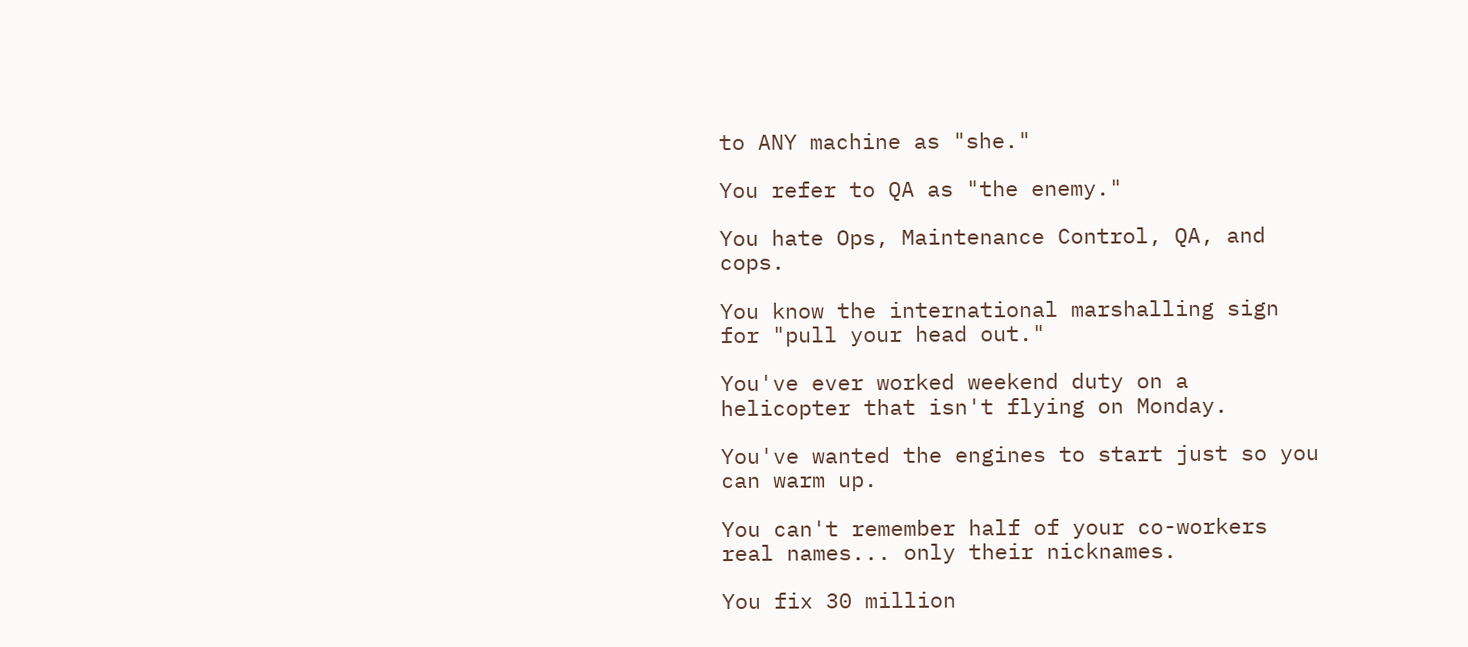to ANY machine as "she."

You refer to QA as "the enemy."

You hate Ops, Maintenance Control, QA, and cops.

You know the international marshalling sign for "pull your head out."

You've ever worked weekend duty on a helicopter that isn't flying on Monday.

You've wanted the engines to start just so you can warm up.

You can't remember half of your co-workers real names... only their nicknames.

You fix 30 million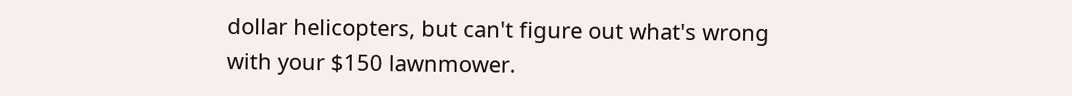dollar helicopters, but can't figure out what's wrong with your $150 lawnmower.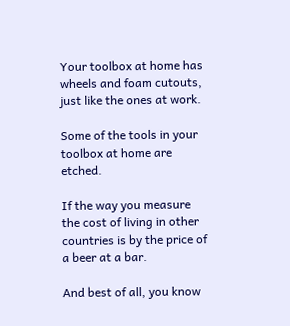Your toolbox at home has wheels and foam cutouts, just like the ones at work.

Some of the tools in your toolbox at home are etched.

If the way you measure the cost of living in other countries is by the price of a beer at a bar.

And best of all, you know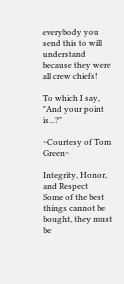everybody you send this to will understand because they were all crew chiefs!

To which I say, "And your point is...?"

~Courtesy of Tom Green~

Integrity, Honor, and Respect
Some of the best things cannot be bought, they must be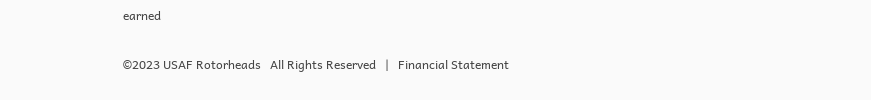earned

©2023 USAF Rotorheads   All Rights Reserved   |   Financial Statement